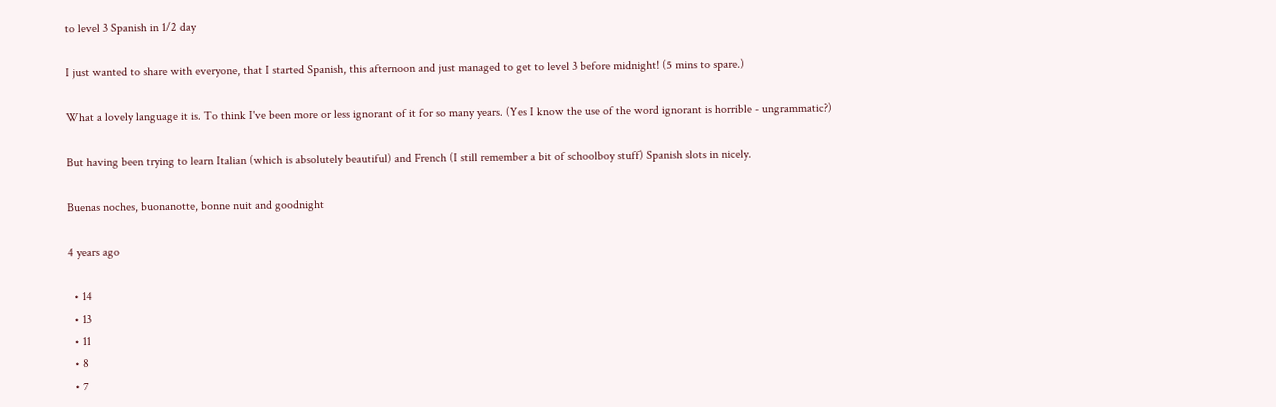to level 3 Spanish in 1/2 day

I just wanted to share with everyone, that I started Spanish, this afternoon and just managed to get to level 3 before midnight! (5 mins to spare.)

What a lovely language it is. To think I've been more or less ignorant of it for so many years. (Yes I know the use of the word ignorant is horrible - ungrammatic?)

But having been trying to learn Italian (which is absolutely beautiful) and French (I still remember a bit of schoolboy stuff) Spanish slots in nicely.

Buenas noches, buonanotte, bonne nuit and goodnight

4 years ago

  • 14
  • 13
  • 11
  • 8
  • 7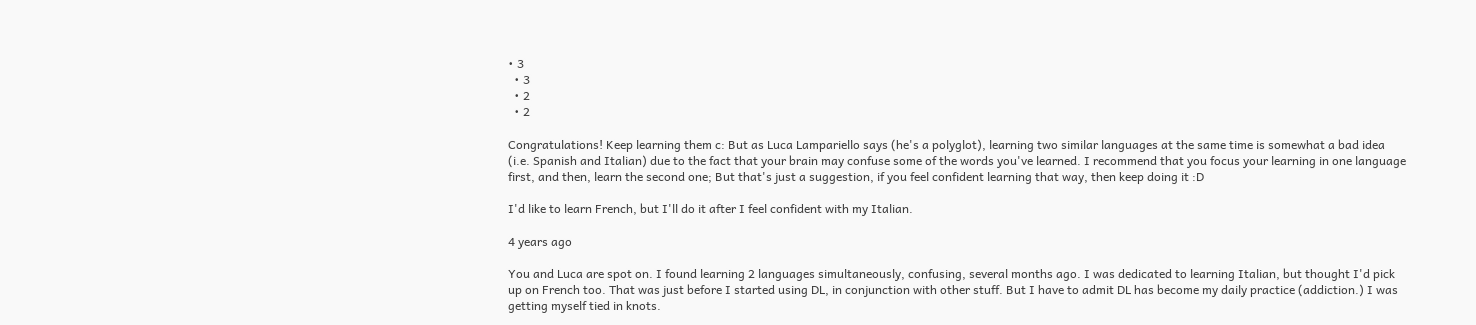• 3
  • 3
  • 2
  • 2

Congratulations! Keep learning them c: But as Luca Lampariello says (he's a polyglot), learning two similar languages at the same time is somewhat a bad idea (i.e. Spanish and Italian) due to the fact that your brain may confuse some of the words you've learned. I recommend that you focus your learning in one language first, and then, learn the second one; But that's just a suggestion, if you feel confident learning that way, then keep doing it :D

I'd like to learn French, but I'll do it after I feel confident with my Italian.

4 years ago

You and Luca are spot on. I found learning 2 languages simultaneously, confusing, several months ago. I was dedicated to learning Italian, but thought I'd pick up on French too. That was just before I started using DL, in conjunction with other stuff. But I have to admit DL has become my daily practice (addiction.) I was getting myself tied in knots.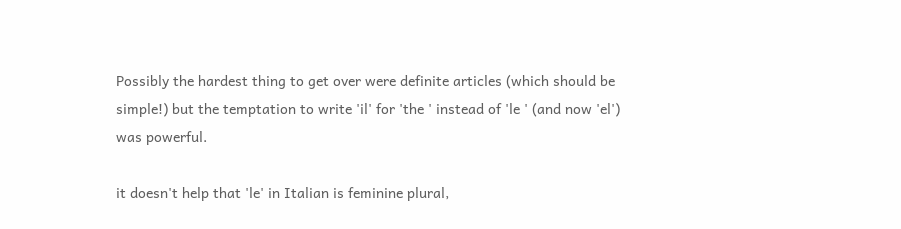Possibly the hardest thing to get over were definite articles (which should be simple!) but the temptation to write 'il' for 'the ' instead of 'le ' (and now 'el') was powerful.

it doesn't help that 'le' in Italian is feminine plural,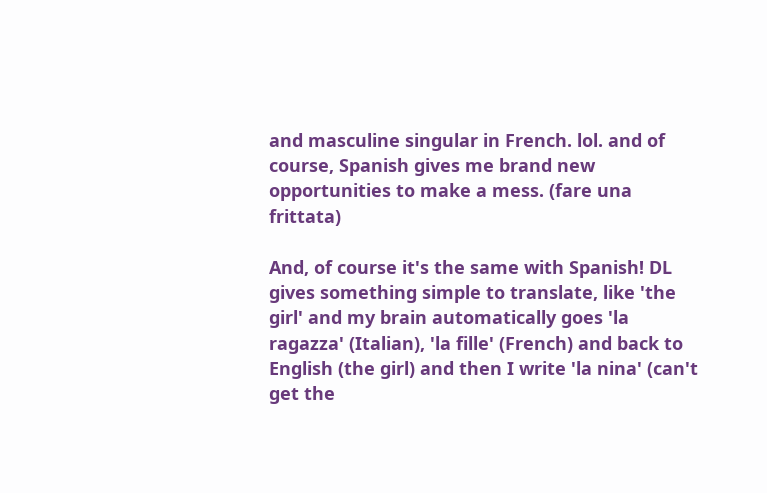and masculine singular in French. lol. and of course, Spanish gives me brand new opportunities to make a mess. (fare una frittata)

And, of course it's the same with Spanish! DL gives something simple to translate, like 'the girl' and my brain automatically goes 'la ragazza' (Italian), 'la fille' (French) and back to English (the girl) and then I write 'la nina' (can't get the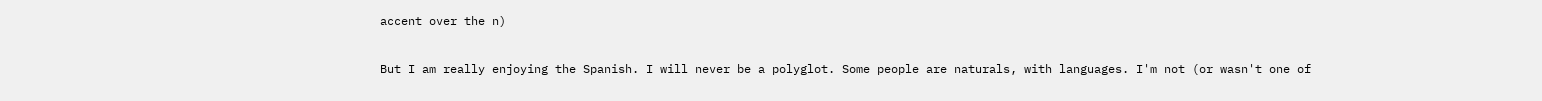accent over the n)

But I am really enjoying the Spanish. I will never be a polyglot. Some people are naturals, with languages. I'm not (or wasn't one of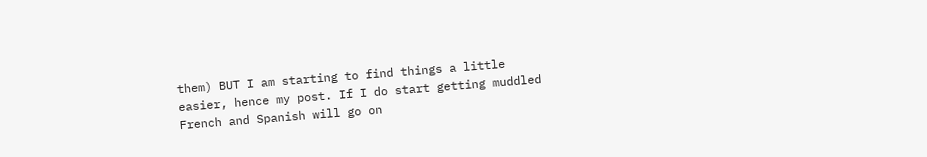them) BUT I am starting to find things a little easier, hence my post. If I do start getting muddled French and Spanish will go on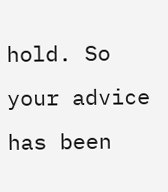hold. So your advice has been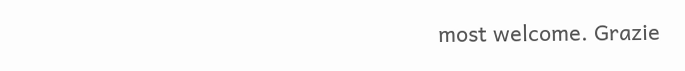most welcome. Grazie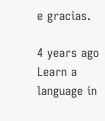e gracias.

4 years ago
Learn a language in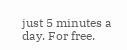just 5 minutes a day. For free.